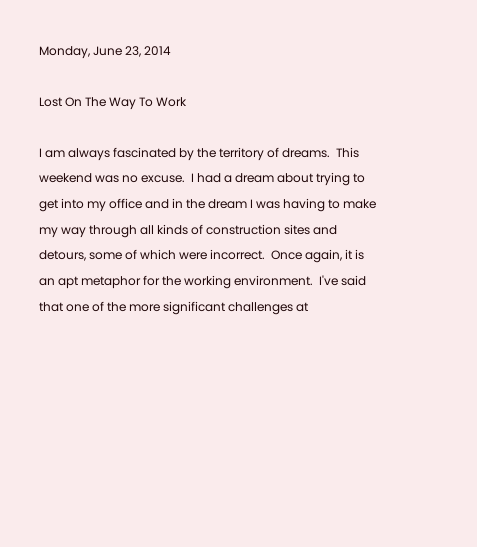Monday, June 23, 2014

Lost On The Way To Work

I am always fascinated by the territory of dreams.  This weekend was no excuse.  I had a dream about trying to get into my office and in the dream I was having to make my way through all kinds of construction sites and detours, some of which were incorrect.  Once again, it is an apt metaphor for the working environment.  I've said that one of the more significant challenges at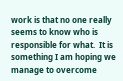work is that no one really seems to know who is responsible for what.  It is something I am hoping we manage to overcome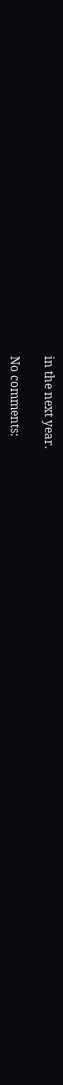in the next year.

No comments: